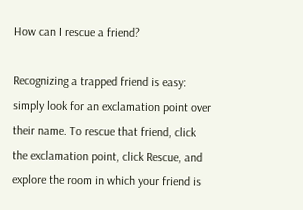How can I rescue a friend?

Recognizing a trapped friend is easy: simply look for an exclamation point over their name. To rescue that friend, click the exclamation point, click Rescue, and explore the room in which your friend is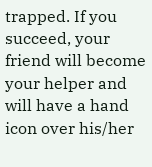trapped. If you succeed, your friend will become your helper and will have a hand icon over his/her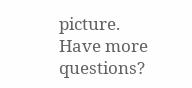picture.
Have more questions?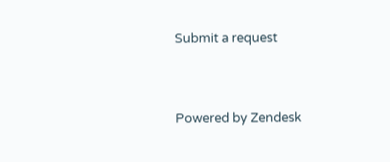Submit a request


Powered by Zendesk